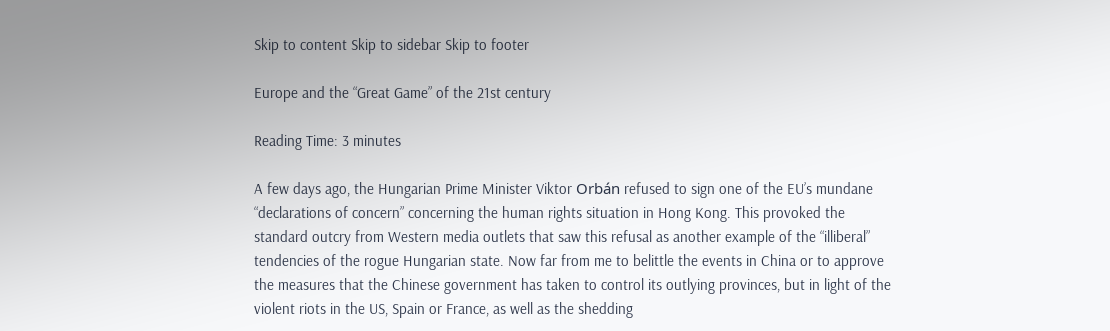Skip to content Skip to sidebar Skip to footer

Europe and the “Great Game” of the 21st century

Reading Time: 3 minutes

A few days ago, the Hungarian Prime Minister Viktor Orbán refused to sign one of the EU’s mundane “declarations of concern” concerning the human rights situation in Hong Kong. This provoked the standard outcry from Western media outlets that saw this refusal as another example of the “illiberal” tendencies of the rogue Hungarian state. Now far from me to belittle the events in China or to approve the measures that the Chinese government has taken to control its outlying provinces, but in light of the violent riots in the US, Spain or France, as well as the shedding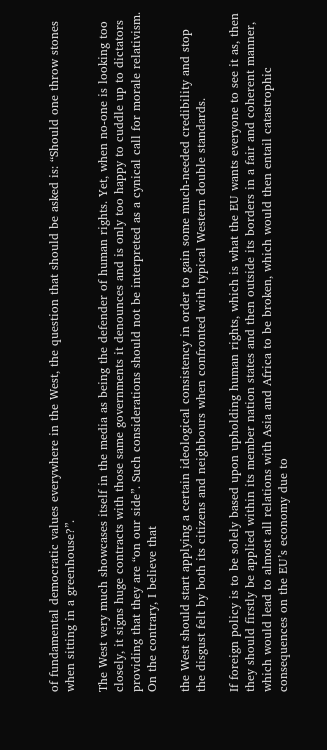of fundamental democratic values everywhere in the West, the question that should be asked is: “Should one throw stones when sitting in a greenhouse?”.

The West very much showcases itself in the media as being the defender of human rights. Yet, when no-one is looking too closely, it signs huge contracts with those same governments it denounces and is only too happy to cuddle up to dictators providing that they are “on our side”. Such considerations should not be interpreted as a cynical call for morale relativism. On the contrary, I believe that

the West should start applying a certain ideological consistency in order to gain some much-needed credibility and stop the disgust felt by both its citizens and neighbours when confronted with typical Western double standards.

If foreign policy is to be solely based upon upholding human rights, which is what the EU wants everyone to see it as, then they should firstly be applied within its member nation states and then outside its borders in a fair and coherent manner, which would lead to almost all relations with Asia and Africa to be broken, which would then entail catastrophic consequences on the EU’s economy due to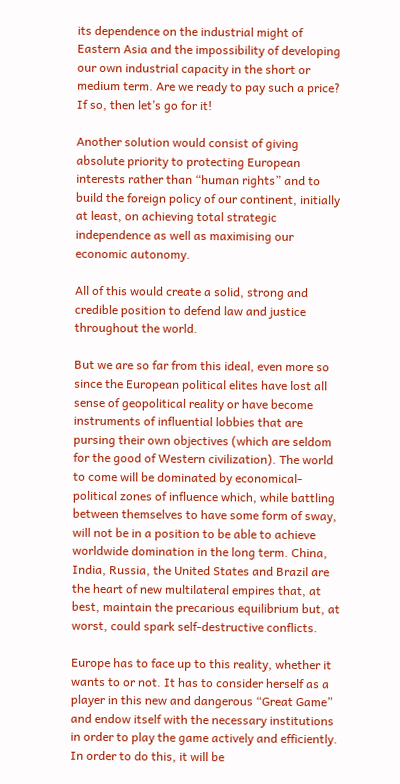its dependence on the industrial might of Eastern Asia and the impossibility of developing our own industrial capacity in the short or medium term. Are we ready to pay such a price? If so, then let’s go for it!

Another solution would consist of giving absolute priority to protecting European interests rather than “human rights” and to build the foreign policy of our continent, initially at least, on achieving total strategic independence as well as maximising our economic autonomy.

All of this would create a solid, strong and credible position to defend law and justice throughout the world.

But we are so far from this ideal, even more so since the European political elites have lost all sense of geopolitical reality or have become instruments of influential lobbies that are pursing their own objectives (which are seldom for the good of Western civilization). The world to come will be dominated by economical-political zones of influence which, while battling between themselves to have some form of sway, will not be in a position to be able to achieve worldwide domination in the long term. China, India, Russia, the United States and Brazil are the heart of new multilateral empires that, at best, maintain the precarious equilibrium but, at worst, could spark self-destructive conflicts.

Europe has to face up to this reality, whether it wants to or not. It has to consider herself as a player in this new and dangerous “Great Game” and endow itself with the necessary institutions in order to play the game actively and efficiently. In order to do this, it will be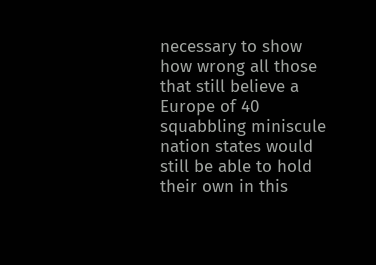necessary to show how wrong all those that still believe a Europe of 40 squabbling miniscule nation states would still be able to hold their own in this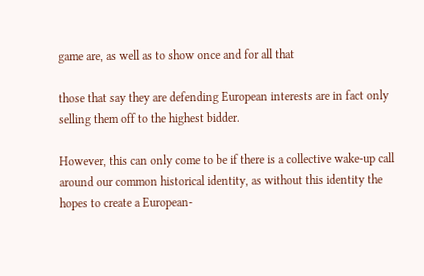game are, as well as to show once and for all that

those that say they are defending European interests are in fact only selling them off to the highest bidder.

However, this can only come to be if there is a collective wake-up call around our common historical identity, as without this identity the hopes to create a European-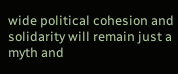wide political cohesion and solidarity will remain just a myth and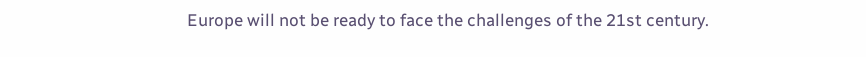Europe will not be ready to face the challenges of the 21st century.